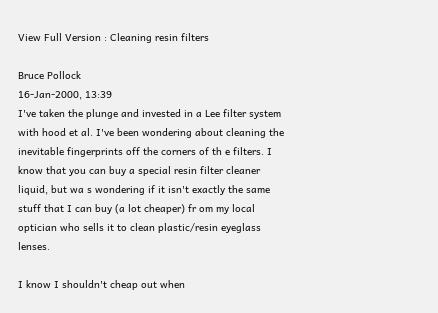View Full Version : Cleaning resin filters

Bruce Pollock
16-Jan-2000, 13:39
I've taken the plunge and invested in a Lee filter system with hood et al. I've been wondering about cleaning the inevitable fingerprints off the corners of th e filters. I know that you can buy a special resin filter cleaner liquid, but wa s wondering if it isn't exactly the same stuff that I can buy (a lot cheaper) fr om my local optician who sells it to clean plastic/resin eyeglass lenses.

I know I shouldn't cheap out when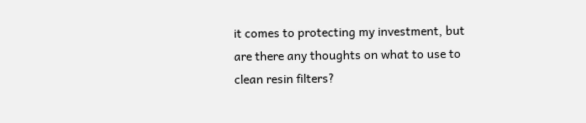it comes to protecting my investment, but are there any thoughts on what to use to clean resin filters?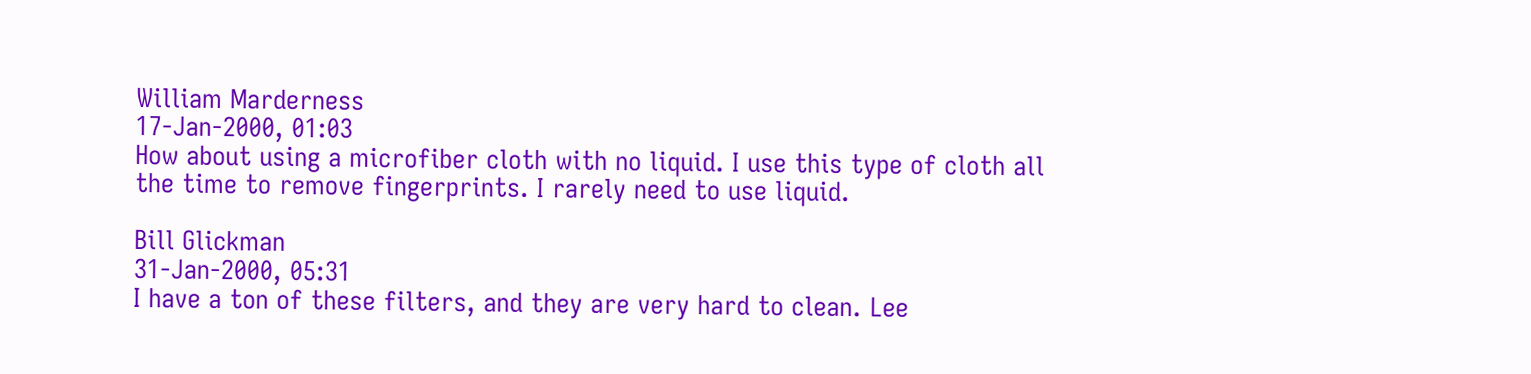William Marderness
17-Jan-2000, 01:03
How about using a microfiber cloth with no liquid. I use this type of cloth all the time to remove fingerprints. I rarely need to use liquid.

Bill Glickman
31-Jan-2000, 05:31
I have a ton of these filters, and they are very hard to clean. Lee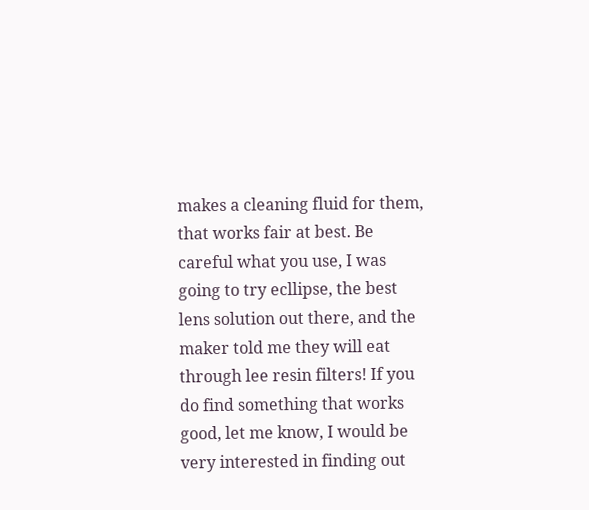makes a cleaning fluid for them, that works fair at best. Be careful what you use, I was going to try ecllipse, the best lens solution out there, and the maker told me they will eat through lee resin filters! If you do find something that works good, let me know, I would be very interested in finding out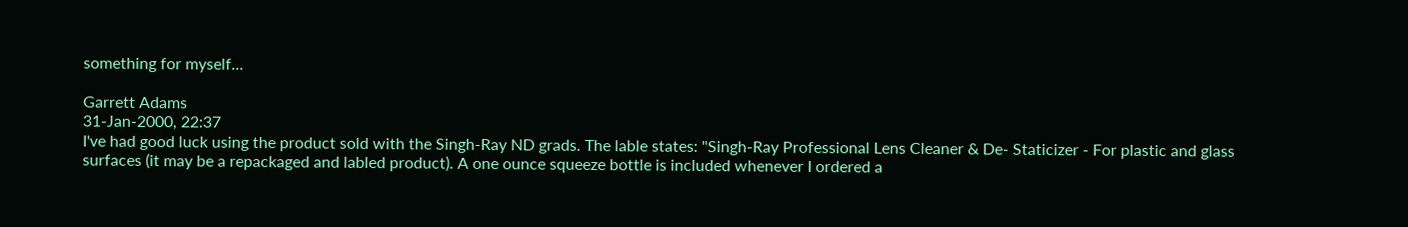something for myself...

Garrett Adams
31-Jan-2000, 22:37
I've had good luck using the product sold with the Singh-Ray ND grads. The lable states: "Singh-Ray Professional Lens Cleaner & De- Staticizer - For plastic and glass surfaces (it may be a repackaged and labled product). A one ounce squeeze bottle is included whenever I ordered a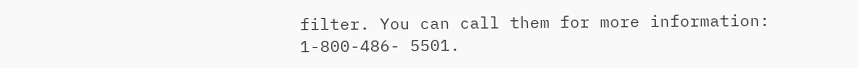filter. You can call them for more information: 1-800-486- 5501.